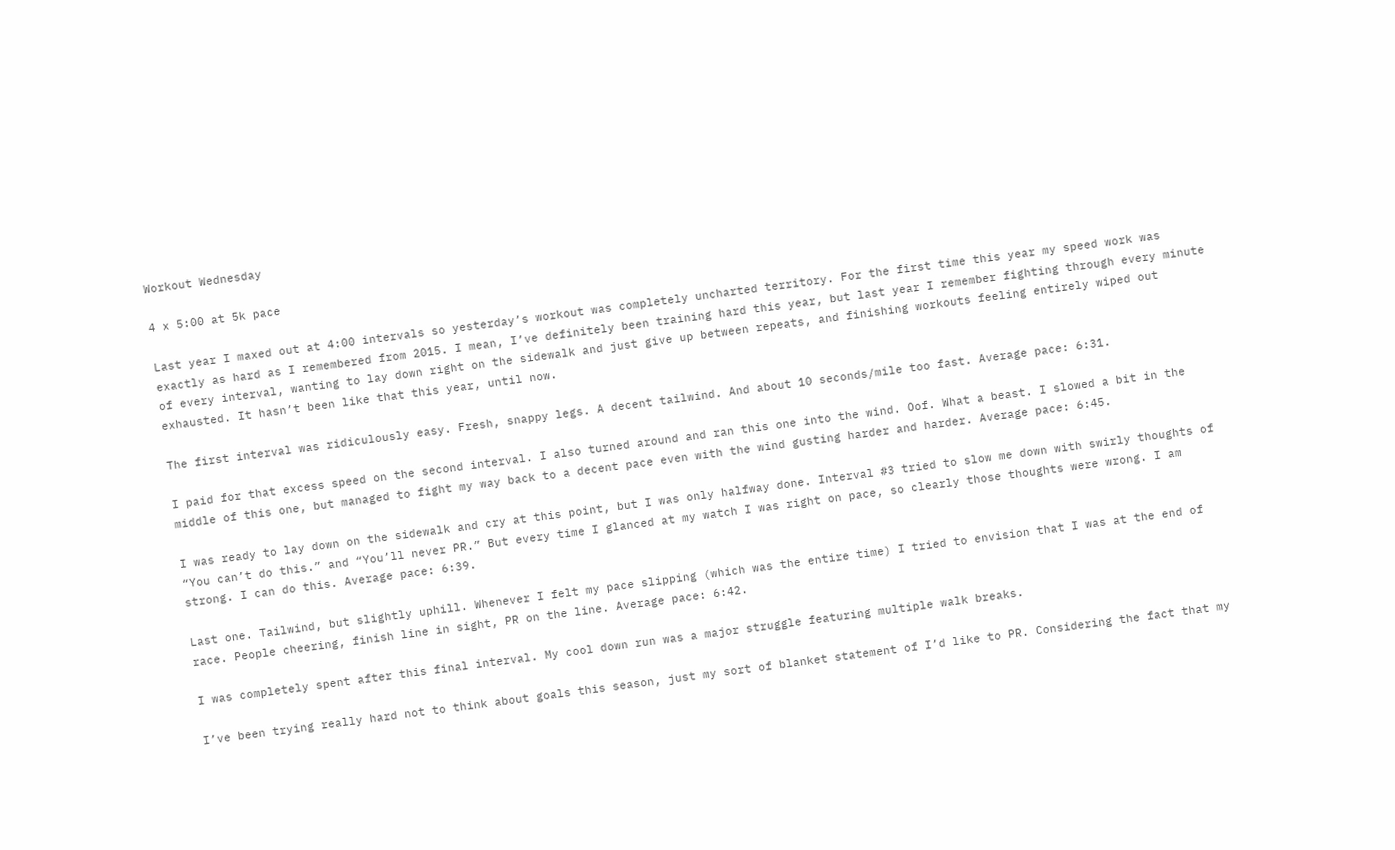Workout Wednesday

4 x 5:00 at 5k pace

Last year I maxed out at 4:00 intervals so yesterday’s workout was completely uncharted territory. For the first time this year my speed work was exactly as hard as I remembered from 2015. I mean, I’ve definitely been training hard this year, but last year I remember fighting through every minute of every interval, wanting to lay down right on the sidewalk and just give up between repeats, and finishing workouts feeling entirely wiped out exhausted. It hasn’t been like that this year, until now.

The first interval was ridiculously easy. Fresh, snappy legs. A decent tailwind. And about 10 seconds/mile too fast. Average pace: 6:31.

I paid for that excess speed on the second interval. I also turned around and ran this one into the wind. Oof. What a beast. I slowed a bit in the middle of this one, but managed to fight my way back to a decent pace even with the wind gusting harder and harder. Average pace: 6:45.

I was ready to lay down on the sidewalk and cry at this point, but I was only halfway done. Interval #3 tried to slow me down with swirly thoughts of “You can’t do this.” and “You’ll never PR.” But every time I glanced at my watch I was right on pace, so clearly those thoughts were wrong. I am strong. I can do this. Average pace: 6:39.

Last one. Tailwind, but slightly uphill. Whenever I felt my pace slipping (which was the entire time) I tried to envision that I was at the end of race. People cheering, finish line in sight, PR on the line. Average pace: 6:42.

I was completely spent after this final interval. My cool down run was a major struggle featuring multiple walk breaks.

I’ve been trying really hard not to think about goals this season, just my sort of blanket statement of I’d like to PR. Considering the fact that my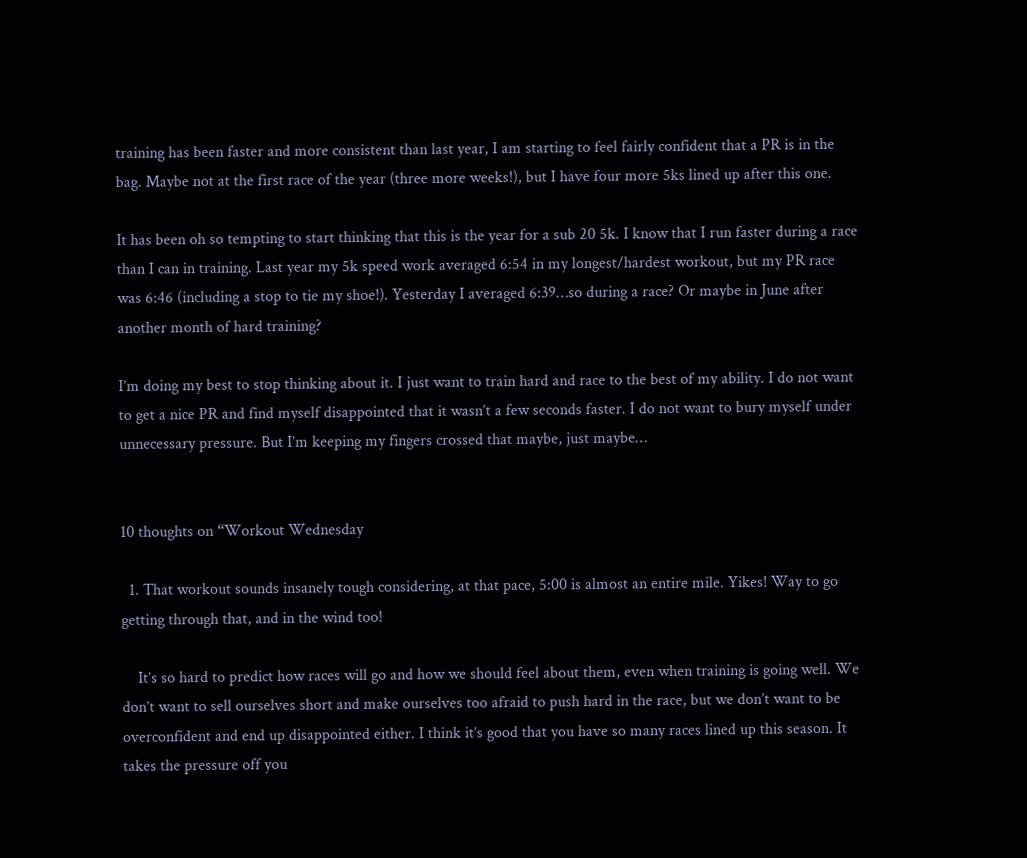training has been faster and more consistent than last year, I am starting to feel fairly confident that a PR is in the bag. Maybe not at the first race of the year (three more weeks!), but I have four more 5ks lined up after this one.

It has been oh so tempting to start thinking that this is the year for a sub 20 5k. I know that I run faster during a race than I can in training. Last year my 5k speed work averaged 6:54 in my longest/hardest workout, but my PR race was 6:46 (including a stop to tie my shoe!). Yesterday I averaged 6:39…so during a race? Or maybe in June after another month of hard training?

I’m doing my best to stop thinking about it. I just want to train hard and race to the best of my ability. I do not want to get a nice PR and find myself disappointed that it wasn’t a few seconds faster. I do not want to bury myself under unnecessary pressure. But I’m keeping my fingers crossed that maybe, just maybe…


10 thoughts on “Workout Wednesday

  1. That workout sounds insanely tough considering, at that pace, 5:00 is almost an entire mile. Yikes! Way to go getting through that, and in the wind too!

    It’s so hard to predict how races will go and how we should feel about them, even when training is going well. We don’t want to sell ourselves short and make ourselves too afraid to push hard in the race, but we don’t want to be overconfident and end up disappointed either. I think it’s good that you have so many races lined up this season. It takes the pressure off you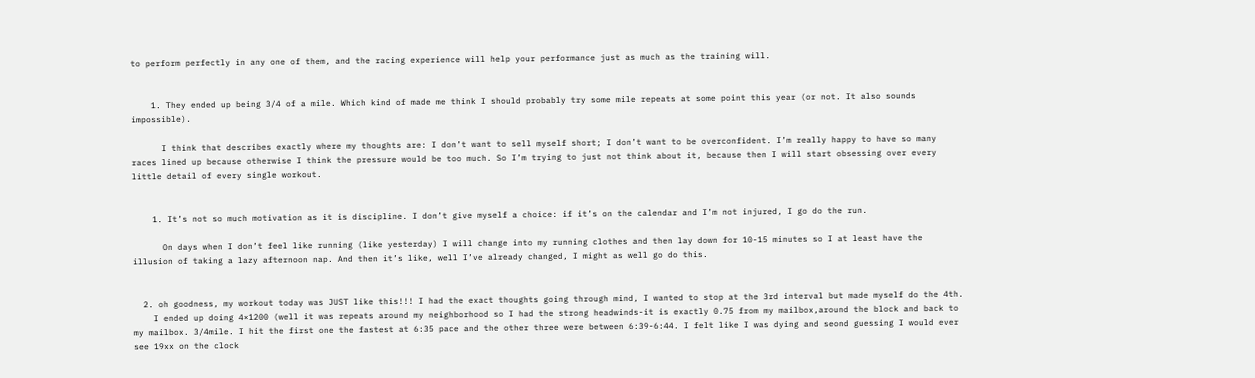to perform perfectly in any one of them, and the racing experience will help your performance just as much as the training will.


    1. They ended up being 3/4 of a mile. Which kind of made me think I should probably try some mile repeats at some point this year (or not. It also sounds impossible).

      I think that describes exactly where my thoughts are: I don’t want to sell myself short; I don’t want to be overconfident. I’m really happy to have so many races lined up because otherwise I think the pressure would be too much. So I’m trying to just not think about it, because then I will start obsessing over every little detail of every single workout.


    1. It’s not so much motivation as it is discipline. I don’t give myself a choice: if it’s on the calendar and I’m not injured, I go do the run.

      On days when I don’t feel like running (like yesterday) I will change into my running clothes and then lay down for 10-15 minutes so I at least have the illusion of taking a lazy afternoon nap. And then it’s like, well I’ve already changed, I might as well go do this.


  2. oh goodness, my workout today was JUST like this!!! I had the exact thoughts going through mind, I wanted to stop at the 3rd interval but made myself do the 4th.
    I ended up doing 4×1200 (well it was repeats around my neighborhood so I had the strong headwinds-it is exactly 0.75 from my mailbox,around the block and back to my mailbox. 3/4mile. I hit the first one the fastest at 6:35 pace and the other three were between 6:39-6:44. I felt like I was dying and seond guessing I would ever see 19xx on the clock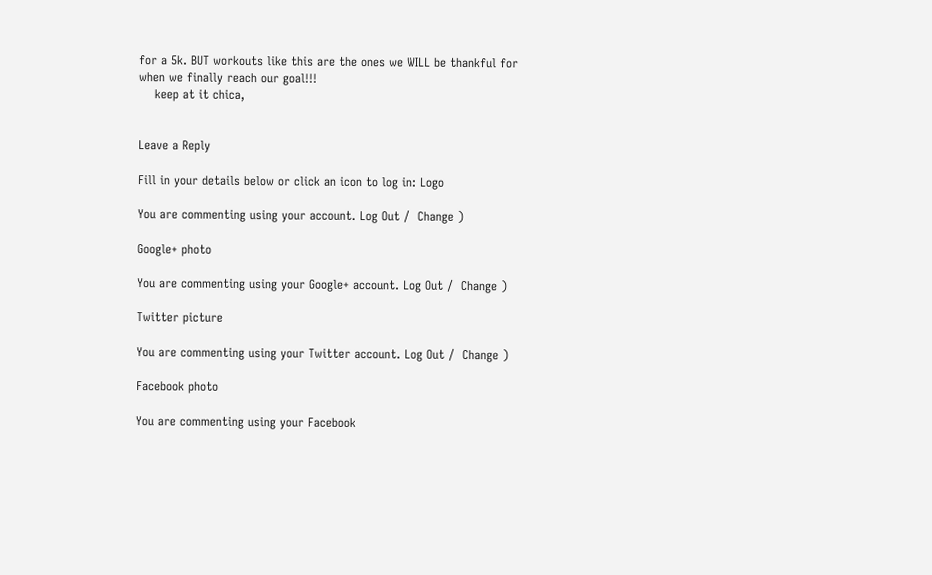for a 5k. BUT workouts like this are the ones we WILL be thankful for when we finally reach our goal!!!
    keep at it chica,


Leave a Reply

Fill in your details below or click an icon to log in: Logo

You are commenting using your account. Log Out /  Change )

Google+ photo

You are commenting using your Google+ account. Log Out /  Change )

Twitter picture

You are commenting using your Twitter account. Log Out /  Change )

Facebook photo

You are commenting using your Facebook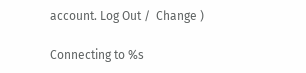account. Log Out /  Change )

Connecting to %s